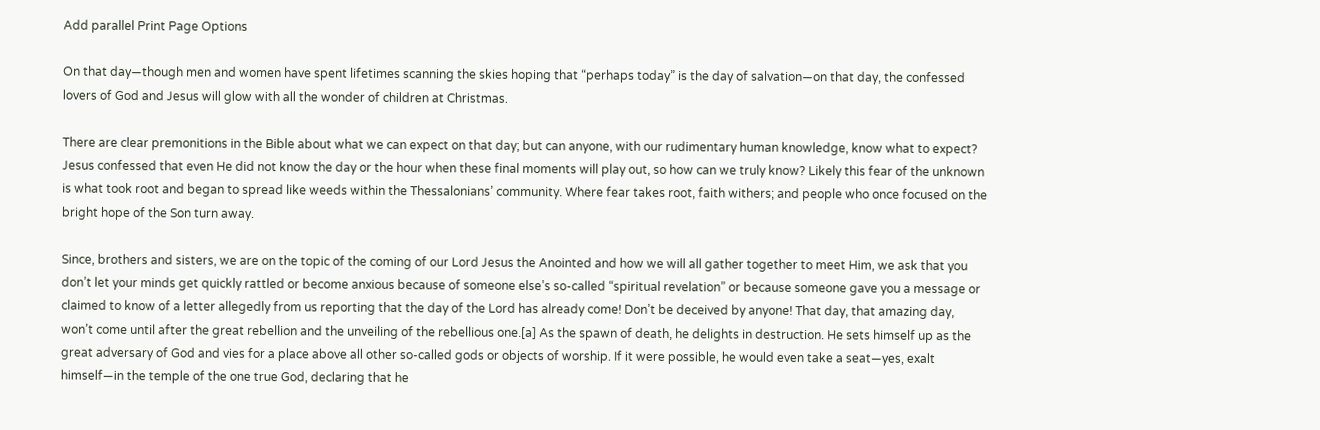Add parallel Print Page Options

On that day—though men and women have spent lifetimes scanning the skies hoping that “perhaps today” is the day of salvation—on that day, the confessed lovers of God and Jesus will glow with all the wonder of children at Christmas.

There are clear premonitions in the Bible about what we can expect on that day; but can anyone, with our rudimentary human knowledge, know what to expect? Jesus confessed that even He did not know the day or the hour when these final moments will play out, so how can we truly know? Likely this fear of the unknown is what took root and began to spread like weeds within the Thessalonians’ community. Where fear takes root, faith withers; and people who once focused on the bright hope of the Son turn away.

Since, brothers and sisters, we are on the topic of the coming of our Lord Jesus the Anointed and how we will all gather together to meet Him, we ask that you don’t let your minds get quickly rattled or become anxious because of someone else’s so-called “spiritual revelation” or because someone gave you a message or claimed to know of a letter allegedly from us reporting that the day of the Lord has already come! Don’t be deceived by anyone! That day, that amazing day, won’t come until after the great rebellion and the unveiling of the rebellious one.[a] As the spawn of death, he delights in destruction. He sets himself up as the great adversary of God and vies for a place above all other so-called gods or objects of worship. If it were possible, he would even take a seat—yes, exalt himself—in the temple of the one true God, declaring that he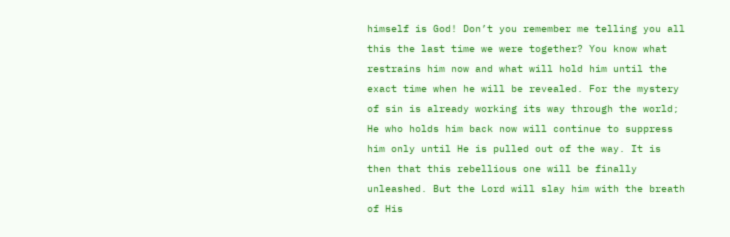himself is God! Don’t you remember me telling you all this the last time we were together? You know what restrains him now and what will hold him until the exact time when he will be revealed. For the mystery of sin is already working its way through the world; He who holds him back now will continue to suppress him only until He is pulled out of the way. It is then that this rebellious one will be finally unleashed. But the Lord will slay him with the breath of His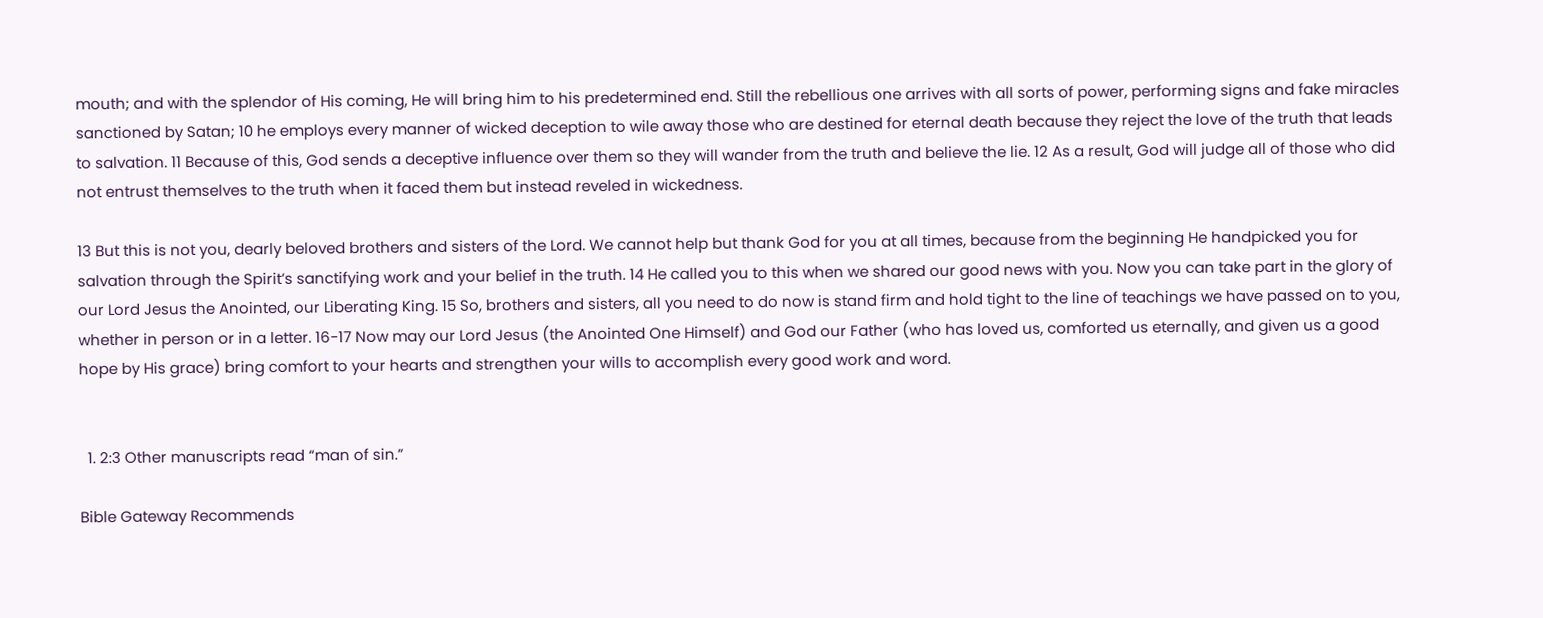mouth; and with the splendor of His coming, He will bring him to his predetermined end. Still the rebellious one arrives with all sorts of power, performing signs and fake miracles sanctioned by Satan; 10 he employs every manner of wicked deception to wile away those who are destined for eternal death because they reject the love of the truth that leads to salvation. 11 Because of this, God sends a deceptive influence over them so they will wander from the truth and believe the lie. 12 As a result, God will judge all of those who did not entrust themselves to the truth when it faced them but instead reveled in wickedness.

13 But this is not you, dearly beloved brothers and sisters of the Lord. We cannot help but thank God for you at all times, because from the beginning He handpicked you for salvation through the Spirit’s sanctifying work and your belief in the truth. 14 He called you to this when we shared our good news with you. Now you can take part in the glory of our Lord Jesus the Anointed, our Liberating King. 15 So, brothers and sisters, all you need to do now is stand firm and hold tight to the line of teachings we have passed on to you, whether in person or in a letter. 16-17 Now may our Lord Jesus (the Anointed One Himself) and God our Father (who has loved us, comforted us eternally, and given us a good hope by His grace) bring comfort to your hearts and strengthen your wills to accomplish every good work and word.


  1. 2:3 Other manuscripts read “man of sin.”

Bible Gateway Recommends